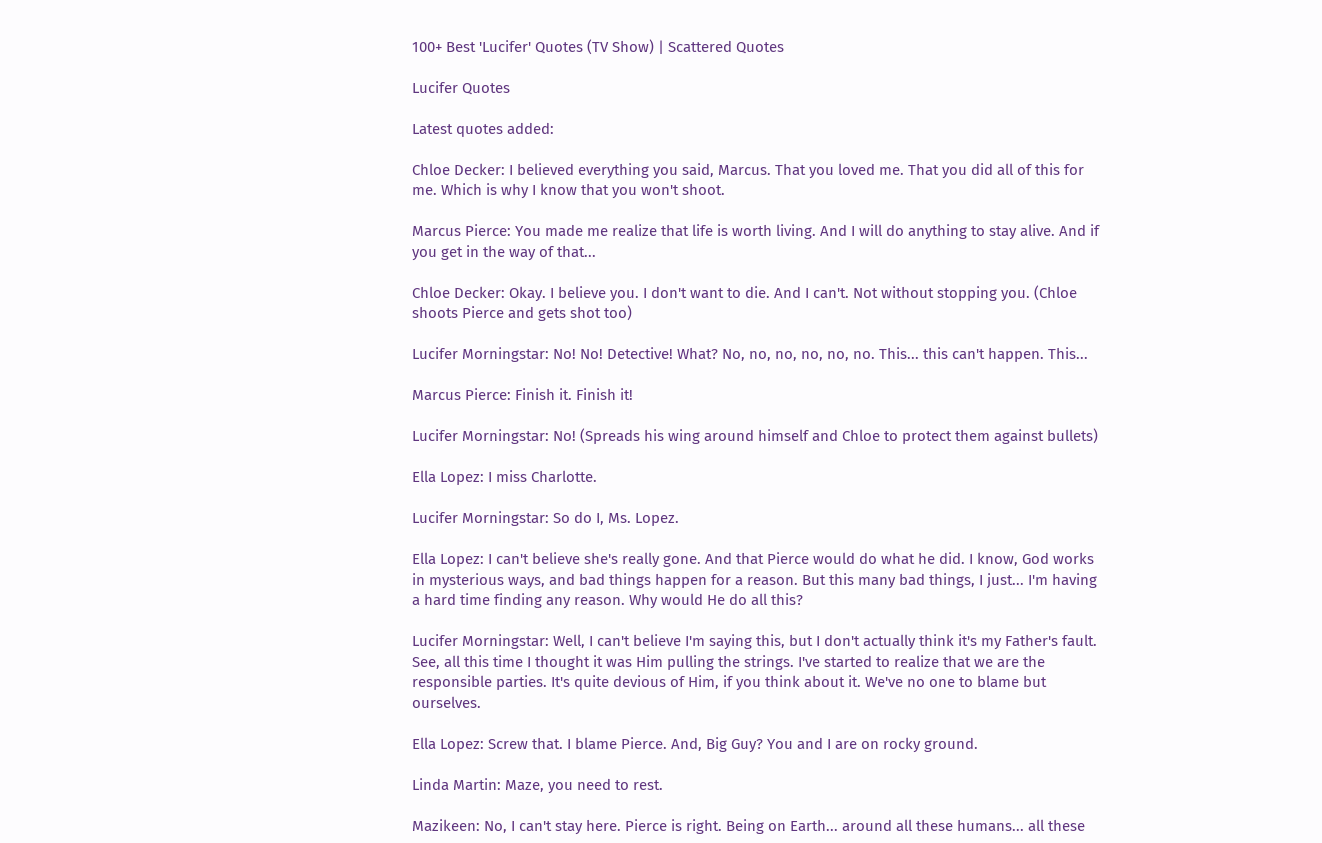100+ Best 'Lucifer' Quotes (TV Show) | Scattered Quotes

Lucifer Quotes

Latest quotes added:

Chloe Decker: I believed everything you said, Marcus. That you loved me. That you did all of this for me. Which is why I know that you won't shoot.

Marcus Pierce: You made me realize that life is worth living. And I will do anything to stay alive. And if you get in the way of that...

Chloe Decker: Okay. I believe you. I don't want to die. And I can't. Not without stopping you. (Chloe shoots Pierce and gets shot too)

Lucifer Morningstar: No! No! Detective! What? No, no, no, no, no, no. This... this can't happen. This...

Marcus Pierce: Finish it. Finish it!

Lucifer Morningstar: No! (Spreads his wing around himself and Chloe to protect them against bullets)

Ella Lopez: I miss Charlotte.

Lucifer Morningstar: So do I, Ms. Lopez.

Ella Lopez: I can't believe she's really gone. And that Pierce would do what he did. I know, God works in mysterious ways, and bad things happen for a reason. But this many bad things, I just... I'm having a hard time finding any reason. Why would He do all this?

Lucifer Morningstar: Well, I can't believe I'm saying this, but I don't actually think it's my Father's fault. See, all this time I thought it was Him pulling the strings. I've started to realize that we are the responsible parties. It's quite devious of Him, if you think about it. We've no one to blame but ourselves.

Ella Lopez: Screw that. I blame Pierce. And, Big Guy? You and I are on rocky ground.

Linda Martin: Maze, you need to rest.

Mazikeen: No, I can't stay here. Pierce is right. Being on Earth... around all these humans... all these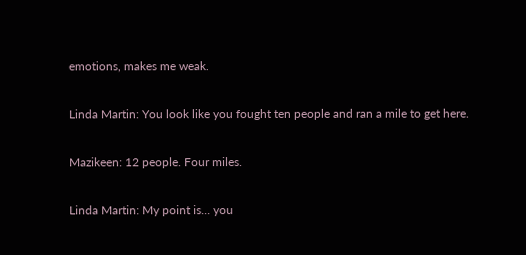emotions, makes me weak.

Linda Martin: You look like you fought ten people and ran a mile to get here.

Mazikeen: 12 people. Four miles.

Linda Martin: My point is... you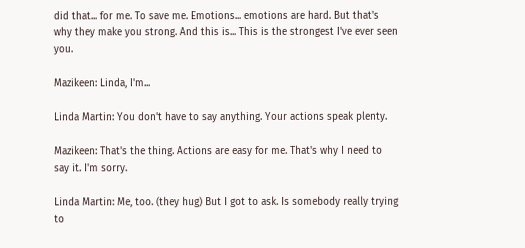did that... for me. To save me. Emotions... emotions are hard. But that's why they make you strong. And this is... This is the strongest I've ever seen you.

Mazikeen: Linda, I'm...

Linda Martin: You don't have to say anything. Your actions speak plenty.

Mazikeen: That's the thing. Actions are easy for me. That's why I need to say it. I'm sorry.

Linda Martin: Me, too. (they hug) But I got to ask. Is somebody really trying to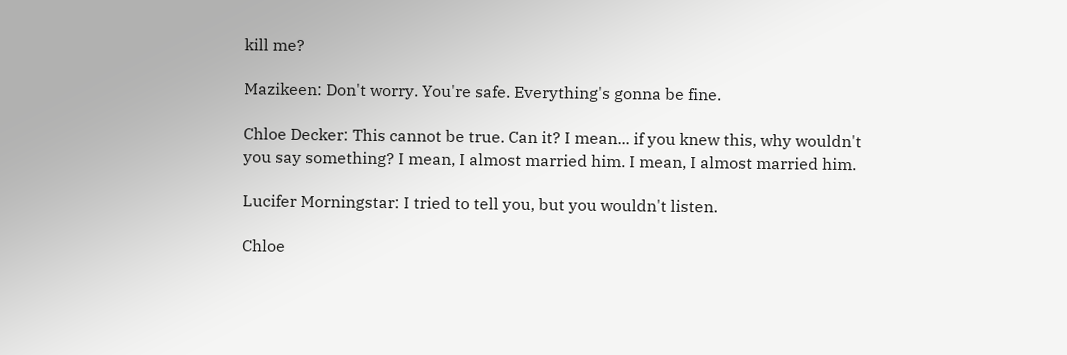kill me?

Mazikeen: Don't worry. You're safe. Everything's gonna be fine.

Chloe Decker: This cannot be true. Can it? I mean... if you knew this, why wouldn't you say something? I mean, I almost married him. I mean, I almost married him.

Lucifer Morningstar: I tried to tell you, but you wouldn't listen.

Chloe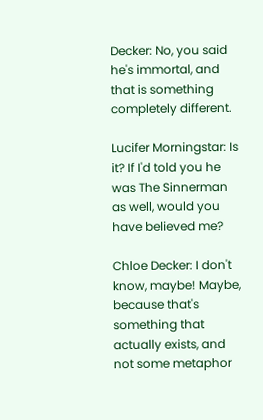Decker: No, you said he's immortal, and that is something completely different.

Lucifer Morningstar: Is it? If I'd told you he was The Sinnerman as well, would you have believed me?

Chloe Decker: I don't know, maybe! Maybe, because that's something that actually exists, and not some metaphor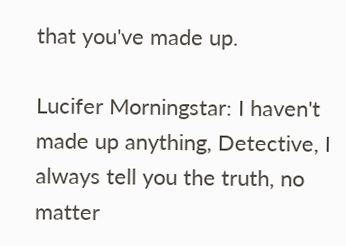that you've made up.

Lucifer Morningstar: I haven't made up anything, Detective, I always tell you the truth, no matter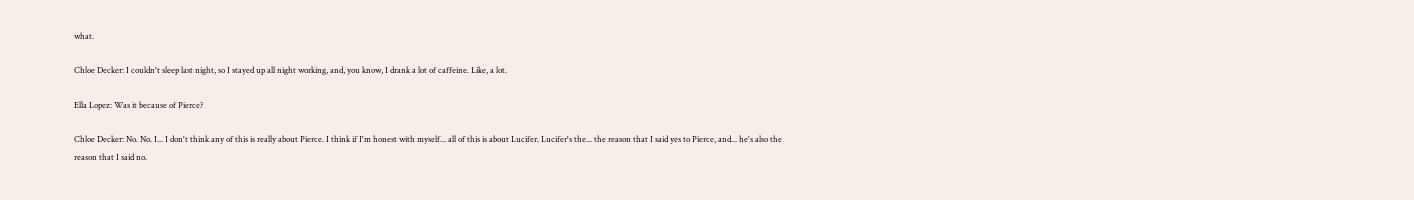what.

Chloe Decker: I couldn't sleep last night, so I stayed up all night working, and, you know, I drank a lot of caffeine. Like, a lot.

Ella Lopez: Was it because of Pierce?

Chloe Decker: No. No. I... I don't think any of this is really about Pierce. I think if I'm honest with myself... all of this is about Lucifer. Lucifer's the... the reason that I said yes to Pierce, and... he's also the reason that I said no.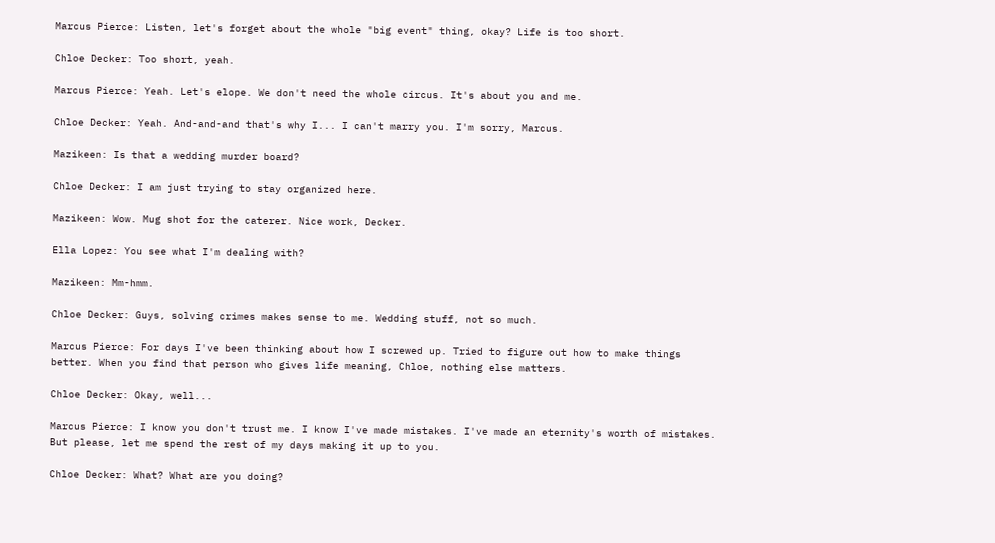Marcus Pierce: Listen, let's forget about the whole "big event" thing, okay? Life is too short.

Chloe Decker: Too short, yeah.

Marcus Pierce: Yeah. Let's elope. We don't need the whole circus. It's about you and me.

Chloe Decker: Yeah. And-and-and that's why I... I can't marry you. I'm sorry, Marcus.

Mazikeen: Is that a wedding murder board?

Chloe Decker: I am just trying to stay organized here.

Mazikeen: Wow. Mug shot for the caterer. Nice work, Decker.

Ella Lopez: You see what I'm dealing with?

Mazikeen: Mm-hmm.

Chloe Decker: Guys, solving crimes makes sense to me. Wedding stuff, not so much.

Marcus Pierce: For days I've been thinking about how I screwed up. Tried to figure out how to make things better. When you find that person who gives life meaning, Chloe, nothing else matters.

Chloe Decker: Okay, well...

Marcus Pierce: I know you don't trust me. I know I've made mistakes. I've made an eternity's worth of mistakes. But please, let me spend the rest of my days making it up to you.

Chloe Decker: What? What are you doing?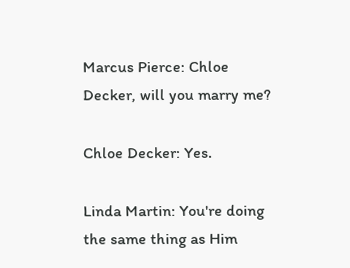Marcus Pierce: Chloe Decker, will you marry me?

Chloe Decker: Yes.

Linda Martin: You're doing the same thing as Him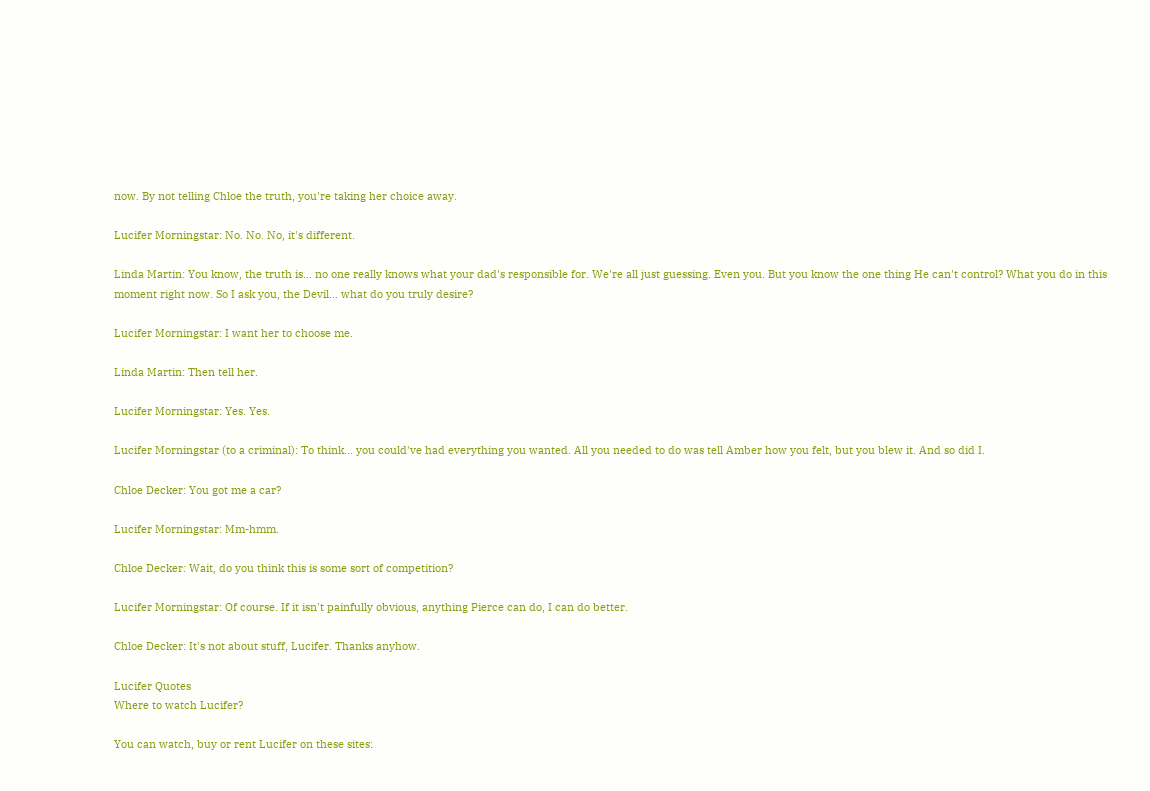now. By not telling Chloe the truth, you're taking her choice away.

Lucifer Morningstar: No. No. No, it's different.

Linda Martin: You know, the truth is... no one really knows what your dad's responsible for. We're all just guessing. Even you. But you know the one thing He can't control? What you do in this moment right now. So I ask you, the Devil... what do you truly desire?

Lucifer Morningstar: I want her to choose me.

Linda Martin: Then tell her.

Lucifer Morningstar: Yes. Yes.

Lucifer Morningstar (to a criminal): To think... you could've had everything you wanted. All you needed to do was tell Amber how you felt, but you blew it. And so did I.

Chloe Decker: You got me a car?

Lucifer Morningstar: Mm-hmm.

Chloe Decker: Wait, do you think this is some sort of competition?

Lucifer Morningstar: Of course. If it isn't painfully obvious, anything Pierce can do, I can do better.

Chloe Decker: It's not about stuff, Lucifer. Thanks anyhow.

Lucifer Quotes
Where to watch Lucifer?

You can watch, buy or rent Lucifer on these sites: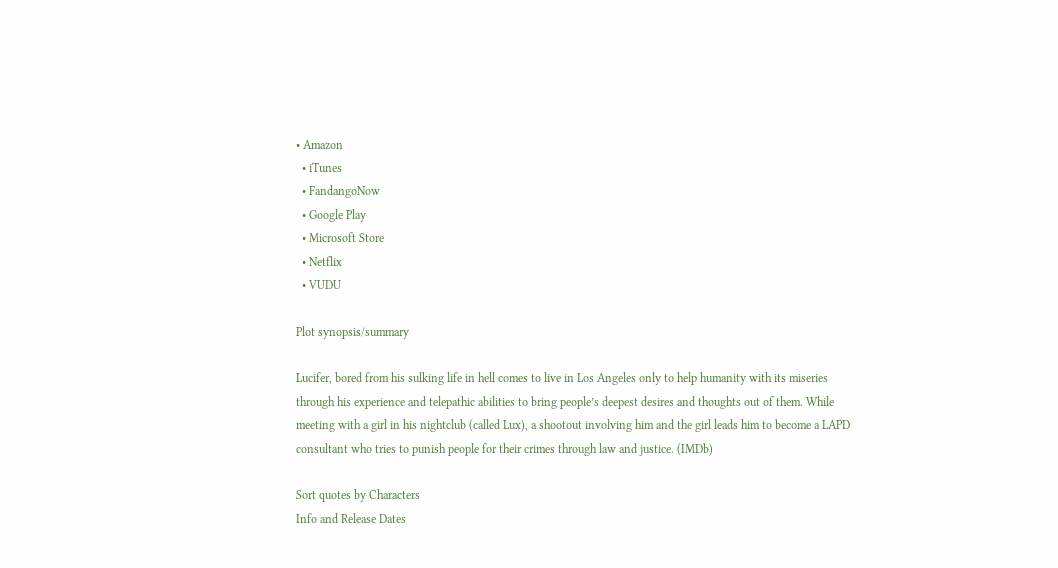• Amazon
  • iTunes
  • FandangoNow
  • Google Play
  • Microsoft Store
  • Netflix
  • VUDU

Plot synopsis/summary

Lucifer, bored from his sulking life in hell comes to live in Los Angeles only to help humanity with its miseries through his experience and telepathic abilities to bring people’s deepest desires and thoughts out of them. While meeting with a girl in his nightclub (called Lux), a shootout involving him and the girl leads him to become a LAPD consultant who tries to punish people for their crimes through law and justice. (IMDb)

Sort quotes by Characters
Info and Release Dates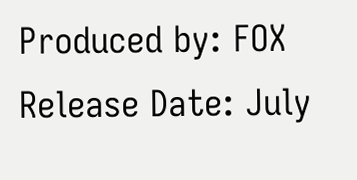Produced by: FOX
Release Date: July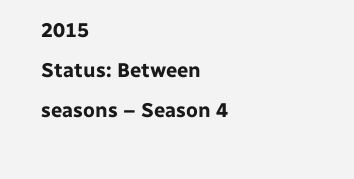2015
Status: Between seasons – Season 4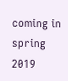coming in spring 2019